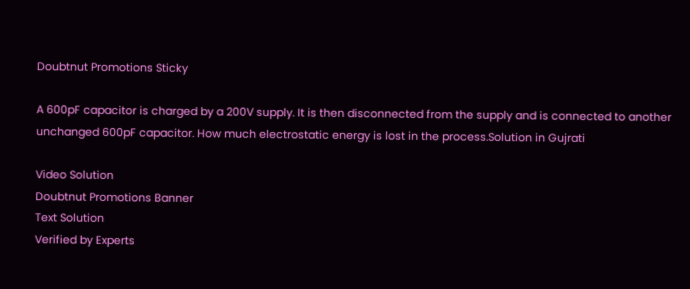Doubtnut Promotions Sticky

A 600pF capacitor is charged by a 200V supply. It is then disconnected from the supply and is connected to another unchanged 600pF capacitor. How much electrostatic energy is lost in the process.Solution in Gujrati

Video Solution
Doubtnut Promotions Banner
Text Solution
Verified by Experts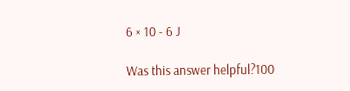6 × 10 - 6 J

Was this answer helpful?100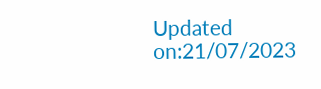Updated on:21/07/2023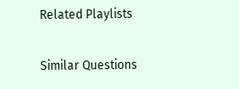Related Playlists

Similar Questions